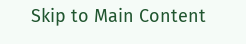Skip to Main Content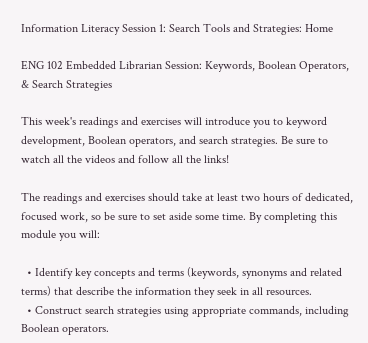Information Literacy Session 1: Search Tools and Strategies: Home

ENG 102 Embedded Librarian Session: Keywords, Boolean Operators, & Search Strategies

This week's readings and exercises will introduce you to keyword development, Boolean operators, and search strategies. Be sure to watch all the videos and follow all the links!

The readings and exercises should take at least two hours of dedicated, focused work, so be sure to set aside some time. By completing this module you will:

  • Identify key concepts and terms (keywords, synonyms and related terms) that describe the information they seek in all resources.
  • Construct search strategies using appropriate commands, including Boolean operators.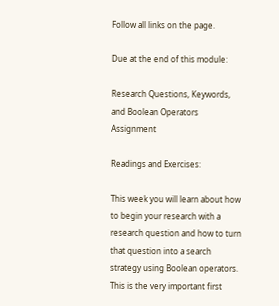Follow all links on the page.

Due at the end of this module:

Research Questions, Keywords, and Boolean Operators Assignment

Readings and Exercises:

This week you will learn about how to begin your research with a research question and how to turn that question into a search strategy using Boolean operators. This is the very important first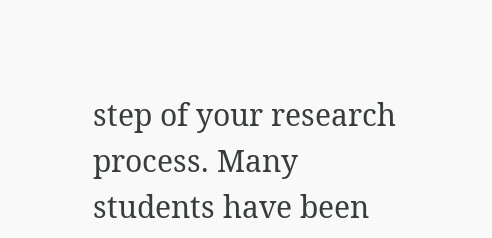step of your research process. Many students have been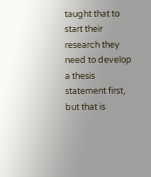taught that to start their research they need to develop a thesis statement first, but that is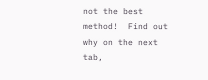not the best method!  Find out why on the next tab,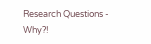Research Questions - Why?!